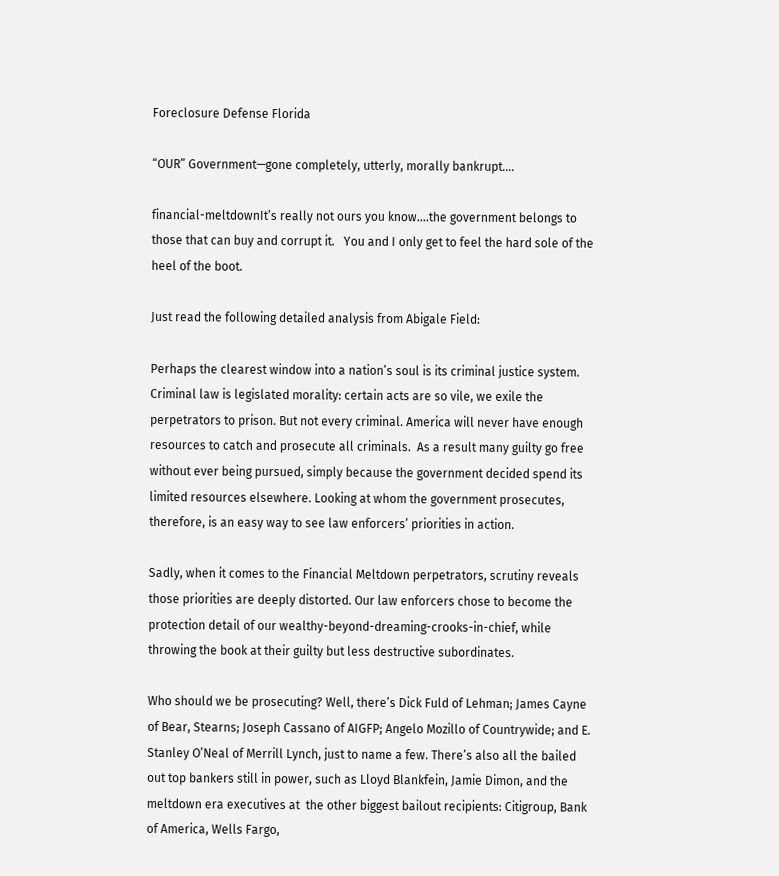Foreclosure Defense Florida

“OUR” Government—gone completely, utterly, morally bankrupt….

financial-meltdownIt’s really not ours you know….the government belongs to those that can buy and corrupt it.   You and I only get to feel the hard sole of the heel of the boot.

Just read the following detailed analysis from Abigale Field:

Perhaps the clearest window into a nation’s soul is its criminal justice system. Criminal law is legislated morality: certain acts are so vile, we exile the perpetrators to prison. But not every criminal. America will never have enough resources to catch and prosecute all criminals.  As a result many guilty go free without ever being pursued, simply because the government decided spend its limited resources elsewhere. Looking at whom the government prosecutes, therefore, is an easy way to see law enforcers’ priorities in action.

Sadly, when it comes to the Financial Meltdown perpetrators, scrutiny reveals those priorities are deeply distorted. Our law enforcers chose to become the protection detail of our wealthy-beyond-dreaming-crooks-in-chief, while throwing the book at their guilty but less destructive subordinates.

Who should we be prosecuting? Well, there’s Dick Fuld of Lehman; James Cayne of Bear, Stearns; Joseph Cassano of AIGFP; Angelo Mozillo of Countrywide; and E. Stanley O’Neal of Merrill Lynch, just to name a few. There’s also all the bailed out top bankers still in power, such as Lloyd Blankfein, Jamie Dimon, and the meltdown era executives at  the other biggest bailout recipients: Citigroup, Bank of America, Wells Fargo,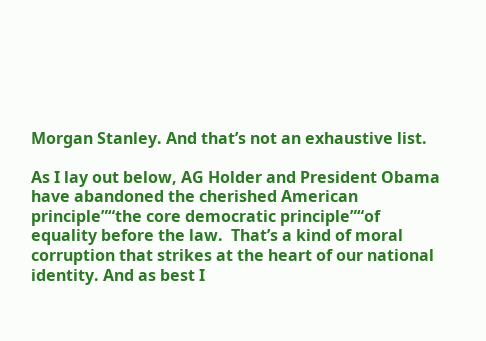Morgan Stanley. And that’s not an exhaustive list.

As I lay out below, AG Holder and President Obama have abandoned the cherished American principle”“the core democratic principle”“of equality before the law.  That’s a kind of moral corruption that strikes at the heart of our national identity. And as best I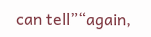can tell”“again,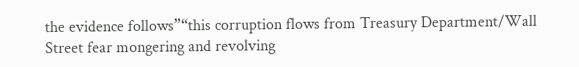the evidence follows”“this corruption flows from Treasury Department/Wall Street fear mongering and revolving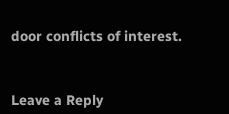door conflicts of interest.



Leave a Reply